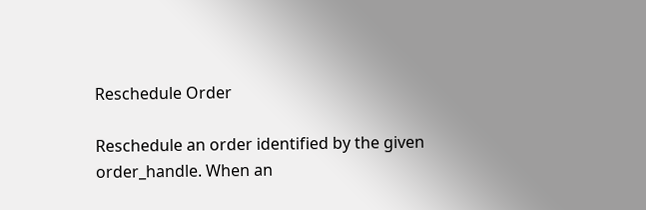Reschedule Order

Reschedule an order identified by the given order_handle. When an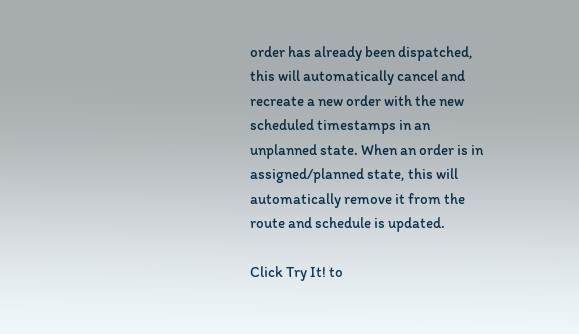order has already been dispatched, this will automatically cancel and recreate a new order with the new scheduled timestamps in an unplanned state. When an order is in assigned/planned state, this will automatically remove it from the route and schedule is updated.

Click Try It! to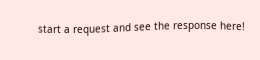start a request and see the response here!